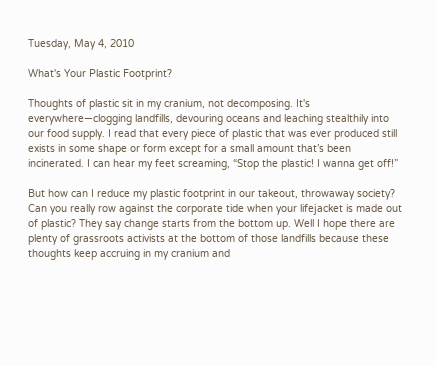Tuesday, May 4, 2010

What's Your Plastic Footprint?

Thoughts of plastic sit in my cranium, not decomposing. It's everywhere—clogging landfills, devouring oceans and leaching stealthily into our food supply. I read that every piece of plastic that was ever produced still exists in some shape or form except for a small amount that’s been incinerated. I can hear my feet screaming, “Stop the plastic! I wanna get off!”

But how can I reduce my plastic footprint in our takeout, throwaway society? Can you really row against the corporate tide when your lifejacket is made out of plastic? They say change starts from the bottom up. Well I hope there are plenty of grassroots activists at the bottom of those landfills because these thoughts keep accruing in my cranium and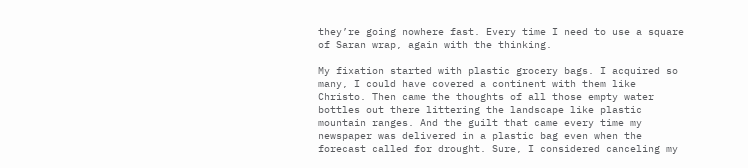they’re going nowhere fast. Every time I need to use a square of Saran wrap, again with the thinking.

My fixation started with plastic grocery bags. I acquired so many, I could have covered a continent with them like Christo. Then came the thoughts of all those empty water bottles out there littering the landscape like plastic mountain ranges. And the guilt that came every time my newspaper was delivered in a plastic bag even when the forecast called for drought. Sure, I considered canceling my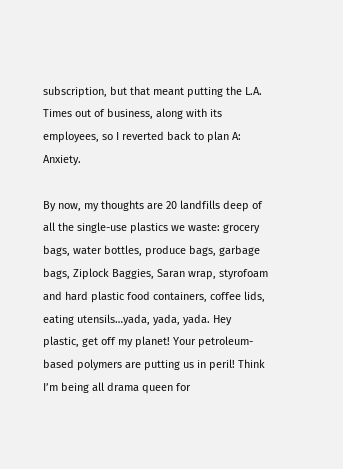subscription, but that meant putting the L.A. Times out of business, along with its employees, so I reverted back to plan A: Anxiety.

By now, my thoughts are 20 landfills deep of all the single-use plastics we waste: grocery bags, water bottles, produce bags, garbage bags, Ziplock Baggies, Saran wrap, styrofoam and hard plastic food containers, coffee lids, eating utensils…yada, yada, yada. Hey plastic, get off my planet! Your petroleum-based polymers are putting us in peril! Think I’m being all drama queen for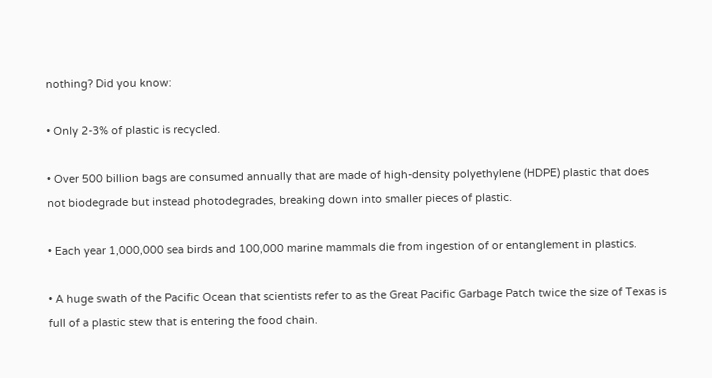nothing? Did you know:

• Only 2-3% of plastic is recycled.

• Over 500 billion bags are consumed annually that are made of high-density polyethylene (HDPE) plastic that does not biodegrade but instead photodegrades, breaking down into smaller pieces of plastic.

• Each year 1,000,000 sea birds and 100,000 marine mammals die from ingestion of or entanglement in plastics.

• A huge swath of the Pacific Ocean that scientists refer to as the Great Pacific Garbage Patch twice the size of Texas is full of a plastic stew that is entering the food chain.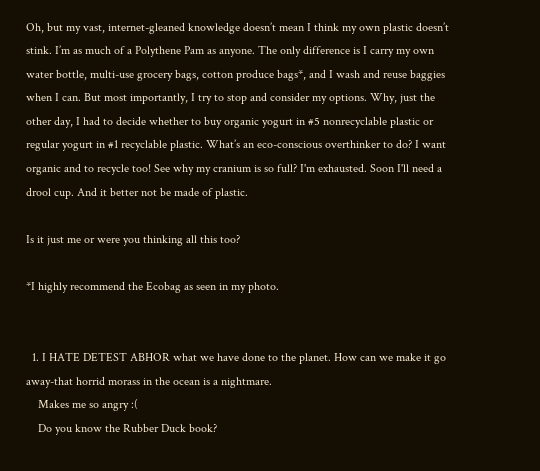Oh, but my vast, internet-gleaned knowledge doesn’t mean I think my own plastic doesn’t stink. I’m as much of a Polythene Pam as anyone. The only difference is I carry my own water bottle, multi-use grocery bags, cotton produce bags*, and I wash and reuse baggies when I can. But most importantly, I try to stop and consider my options. Why, just the other day, I had to decide whether to buy organic yogurt in #5 nonrecyclable plastic or regular yogurt in #1 recyclable plastic. What’s an eco-conscious overthinker to do? I want organic and to recycle too! See why my cranium is so full? I'm exhausted. Soon I'll need a drool cup. And it better not be made of plastic.

Is it just me or were you thinking all this too?

*I highly recommend the Ecobag as seen in my photo.


  1. I HATE DETEST ABHOR what we have done to the planet. How can we make it go away-that horrid morass in the ocean is a nightmare.
    Makes me so angry :(
    Do you know the Rubber Duck book?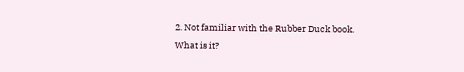2. Not familiar with the Rubber Duck book. What is it?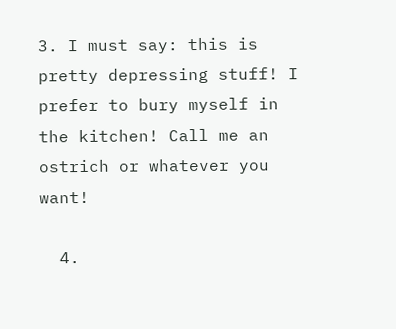3. I must say: this is pretty depressing stuff! I prefer to bury myself in the kitchen! Call me an ostrich or whatever you want!

  4.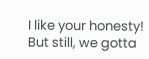I like your honesty! But still, we gotta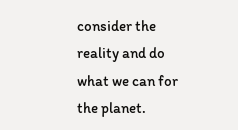consider the reality and do what we can for the planet.